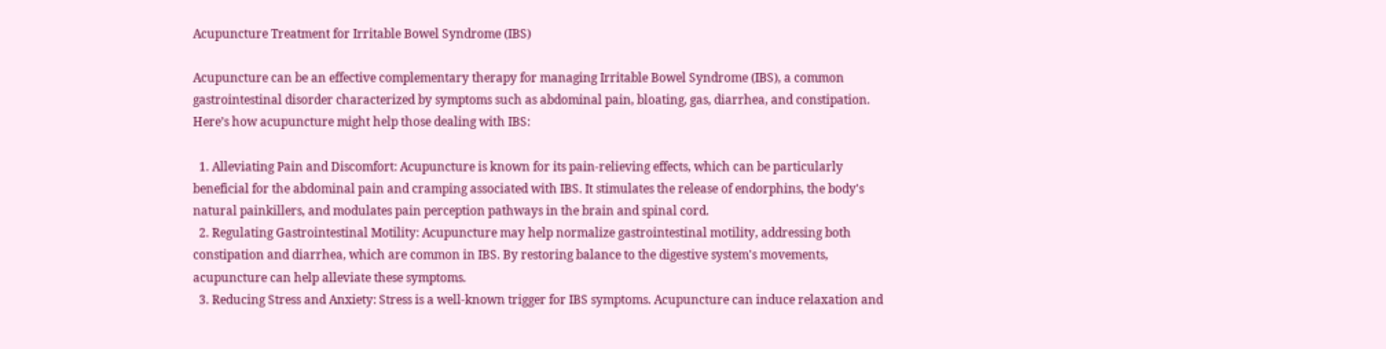Acupuncture Treatment for Irritable Bowel Syndrome (IBS)

Acupuncture can be an effective complementary therapy for managing Irritable Bowel Syndrome (IBS), a common gastrointestinal disorder characterized by symptoms such as abdominal pain, bloating, gas, diarrhea, and constipation. Here’s how acupuncture might help those dealing with IBS:

  1. Alleviating Pain and Discomfort: Acupuncture is known for its pain-relieving effects, which can be particularly beneficial for the abdominal pain and cramping associated with IBS. It stimulates the release of endorphins, the body's natural painkillers, and modulates pain perception pathways in the brain and spinal cord.
  2. Regulating Gastrointestinal Motility: Acupuncture may help normalize gastrointestinal motility, addressing both constipation and diarrhea, which are common in IBS. By restoring balance to the digestive system's movements, acupuncture can help alleviate these symptoms.
  3. Reducing Stress and Anxiety: Stress is a well-known trigger for IBS symptoms. Acupuncture can induce relaxation and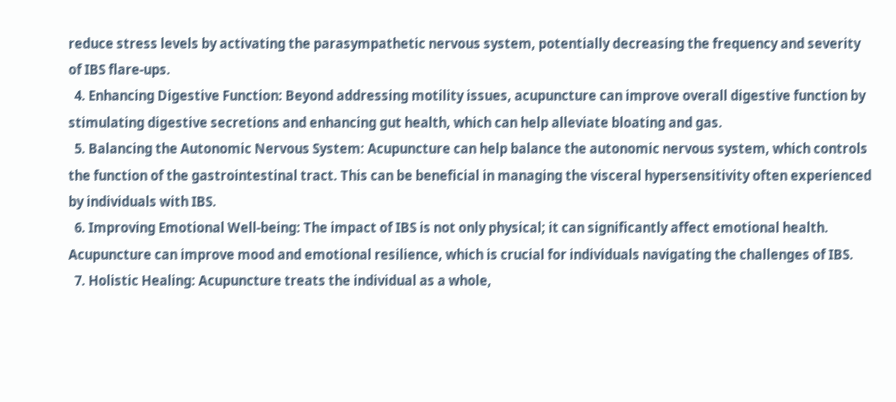reduce stress levels by activating the parasympathetic nervous system, potentially decreasing the frequency and severity of IBS flare-ups.
  4. Enhancing Digestive Function: Beyond addressing motility issues, acupuncture can improve overall digestive function by stimulating digestive secretions and enhancing gut health, which can help alleviate bloating and gas.
  5. Balancing the Autonomic Nervous System: Acupuncture can help balance the autonomic nervous system, which controls the function of the gastrointestinal tract. This can be beneficial in managing the visceral hypersensitivity often experienced by individuals with IBS.
  6. Improving Emotional Well-being: The impact of IBS is not only physical; it can significantly affect emotional health. Acupuncture can improve mood and emotional resilience, which is crucial for individuals navigating the challenges of IBS.
  7. Holistic Healing: Acupuncture treats the individual as a whole,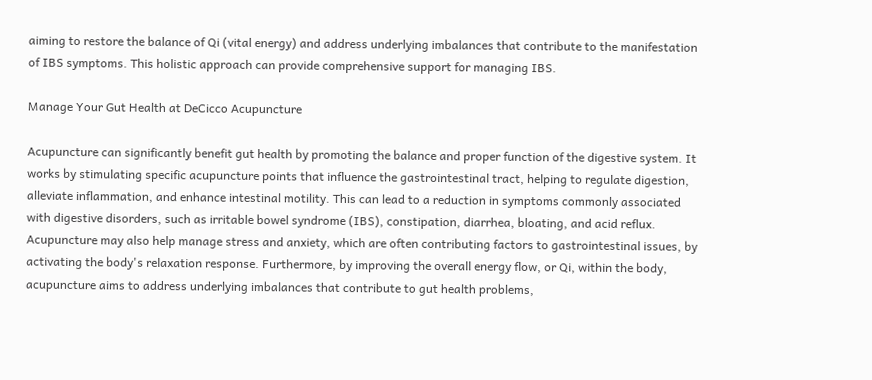aiming to restore the balance of Qi (vital energy) and address underlying imbalances that contribute to the manifestation of IBS symptoms. This holistic approach can provide comprehensive support for managing IBS.

Manage Your Gut Health at DeCicco Acupuncture

Acupuncture can significantly benefit gut health by promoting the balance and proper function of the digestive system. It works by stimulating specific acupuncture points that influence the gastrointestinal tract, helping to regulate digestion, alleviate inflammation, and enhance intestinal motility. This can lead to a reduction in symptoms commonly associated with digestive disorders, such as irritable bowel syndrome (IBS), constipation, diarrhea, bloating, and acid reflux. Acupuncture may also help manage stress and anxiety, which are often contributing factors to gastrointestinal issues, by activating the body's relaxation response. Furthermore, by improving the overall energy flow, or Qi, within the body, acupuncture aims to address underlying imbalances that contribute to gut health problems,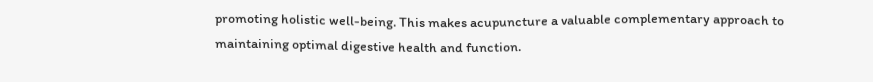promoting holistic well-being. This makes acupuncture a valuable complementary approach to maintaining optimal digestive health and function.